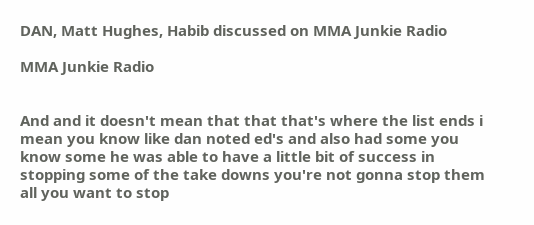DAN, Matt Hughes, Habib discussed on MMA Junkie Radio

MMA Junkie Radio


And and it doesn't mean that that that's where the list ends i mean you know like dan noted ed's and also had some you know some he was able to have a little bit of success in stopping some of the take downs you're not gonna stop them all you want to stop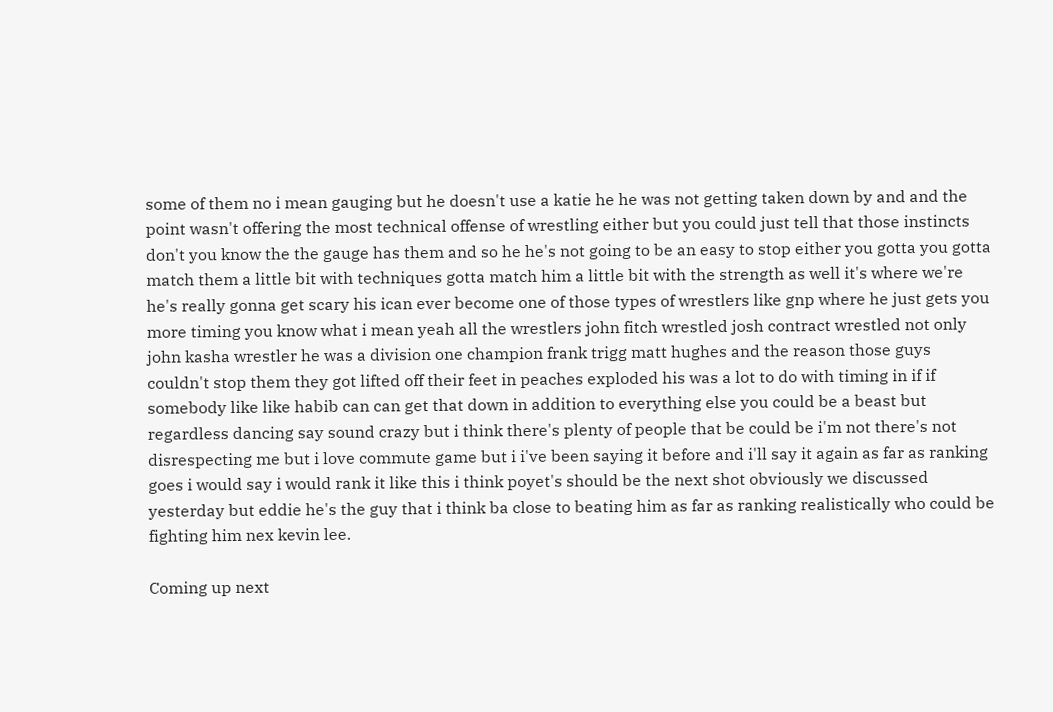some of them no i mean gauging but he doesn't use a katie he he was not getting taken down by and and the point wasn't offering the most technical offense of wrestling either but you could just tell that those instincts don't you know the the gauge has them and so he he's not going to be an easy to stop either you gotta you gotta match them a little bit with techniques gotta match him a little bit with the strength as well it's where we're he's really gonna get scary his ican ever become one of those types of wrestlers like gnp where he just gets you more timing you know what i mean yeah all the wrestlers john fitch wrestled josh contract wrestled not only john kasha wrestler he was a division one champion frank trigg matt hughes and the reason those guys couldn't stop them they got lifted off their feet in peaches exploded his was a lot to do with timing in if if somebody like like habib can can get that down in addition to everything else you could be a beast but regardless dancing say sound crazy but i think there's plenty of people that be could be i'm not there's not disrespecting me but i love commute game but i i've been saying it before and i'll say it again as far as ranking goes i would say i would rank it like this i think poyet's should be the next shot obviously we discussed yesterday but eddie he's the guy that i think ba close to beating him as far as ranking realistically who could be fighting him nex kevin lee.

Coming up next